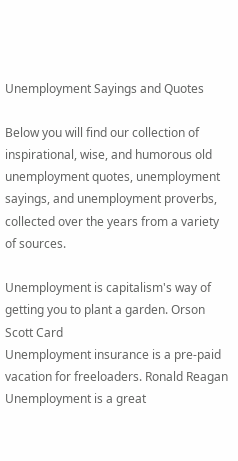Unemployment Sayings and Quotes

Below you will find our collection of inspirational, wise, and humorous old unemployment quotes, unemployment sayings, and unemployment proverbs, collected over the years from a variety of sources.

Unemployment is capitalism's way of getting you to plant a garden. Orson Scott Card
Unemployment insurance is a pre-paid vacation for freeloaders. Ronald Reagan
Unemployment is a great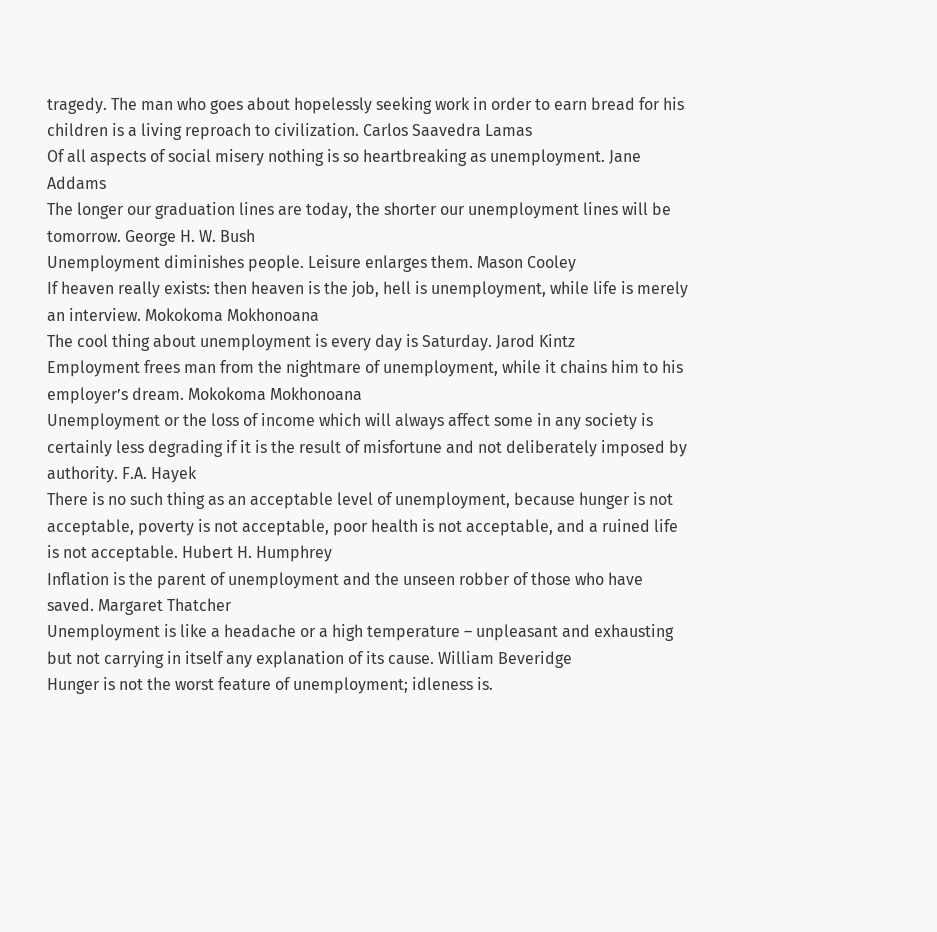tragedy. The man who goes about hopelessly seeking work in order to earn bread for his children is a living reproach to civilization. Carlos Saavedra Lamas
Of all aspects of social misery nothing is so heartbreaking as unemployment. Jane Addams
The longer our graduation lines are today, the shorter our unemployment lines will be tomorrow. George H. W. Bush
Unemployment diminishes people. Leisure enlarges them. Mason Cooley
If heaven really exists: then heaven is the job, hell is unemployment, while life is merely an interview. Mokokoma Mokhonoana
The cool thing about unemployment is every day is Saturday. Jarod Kintz
Employment frees man from the nightmare of unemployment, while it chains him to his employer’s dream. Mokokoma Mokhonoana
Unemployment or the loss of income which will always affect some in any society is certainly less degrading if it is the result of misfortune and not deliberately imposed by authority. F.A. Hayek
There is no such thing as an acceptable level of unemployment, because hunger is not acceptable, poverty is not acceptable, poor health is not acceptable, and a ruined life is not acceptable. Hubert H. Humphrey
Inflation is the parent of unemployment and the unseen robber of those who have saved. Margaret Thatcher
Unemployment is like a headache or a high temperature – unpleasant and exhausting but not carrying in itself any explanation of its cause. William Beveridge
Hunger is not the worst feature of unemployment; idleness is.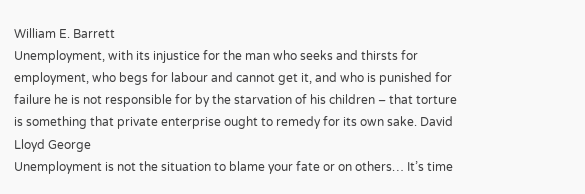William E. Barrett
Unemployment, with its injustice for the man who seeks and thirsts for employment, who begs for labour and cannot get it, and who is punished for failure he is not responsible for by the starvation of his children – that torture is something that private enterprise ought to remedy for its own sake. David Lloyd George
Unemployment is not the situation to blame your fate or on others… It’s time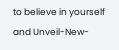to believe in yourself and Unveil-New-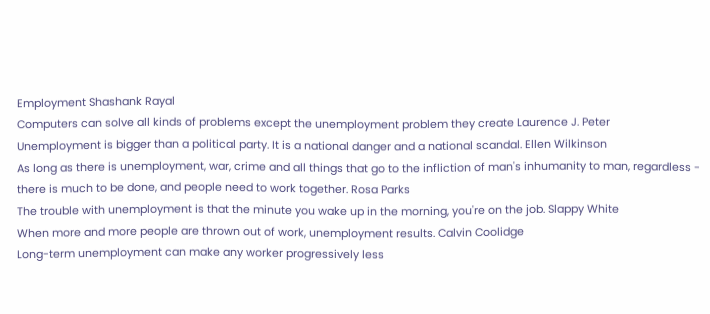Employment Shashank Rayal
Computers can solve all kinds of problems except the unemployment problem they create Laurence J. Peter
Unemployment is bigger than a political party. It is a national danger and a national scandal. Ellen Wilkinson
As long as there is unemployment, war, crime and all things that go to the infliction of man's inhumanity to man, regardless - there is much to be done, and people need to work together. Rosa Parks
The trouble with unemployment is that the minute you wake up in the morning, you're on the job. Slappy White
When more and more people are thrown out of work, unemployment results. Calvin Coolidge
Long-term unemployment can make any worker progressively less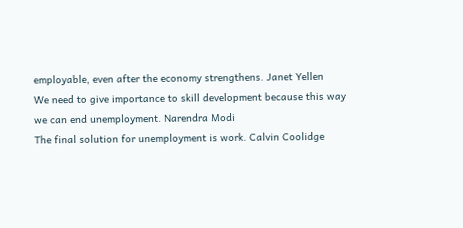employable, even after the economy strengthens. Janet Yellen
We need to give importance to skill development because this way we can end unemployment. Narendra Modi
The final solution for unemployment is work. Calvin Coolidge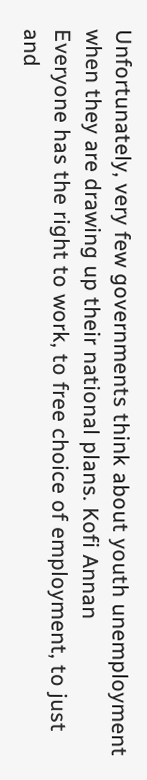Unfortunately, very few governments think about youth unemployment when they are drawing up their national plans. Kofi Annan
Everyone has the right to work, to free choice of employment, to just and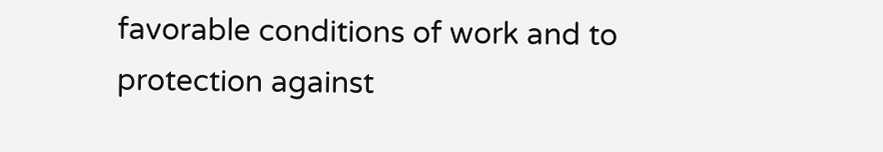favorable conditions of work and to protection against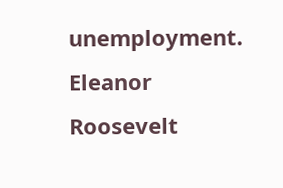unemployment. Eleanor Roosevelt